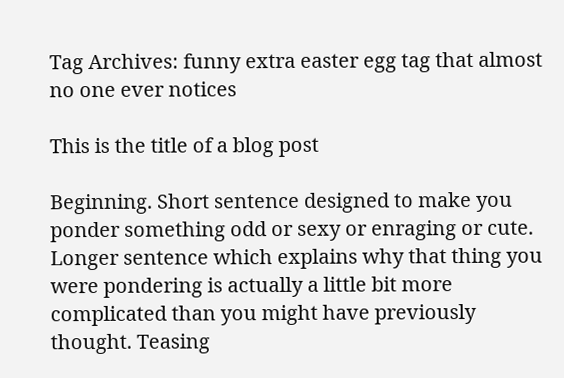Tag Archives: funny extra easter egg tag that almost no one ever notices

This is the title of a blog post

Beginning. Short sentence designed to make you ponder something odd or sexy or enraging or cute. Longer sentence which explains why that thing you were pondering is actually a little bit more complicated than you might have previously thought. Teasing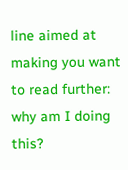line aimed at making you want to read further: why am I doing this?